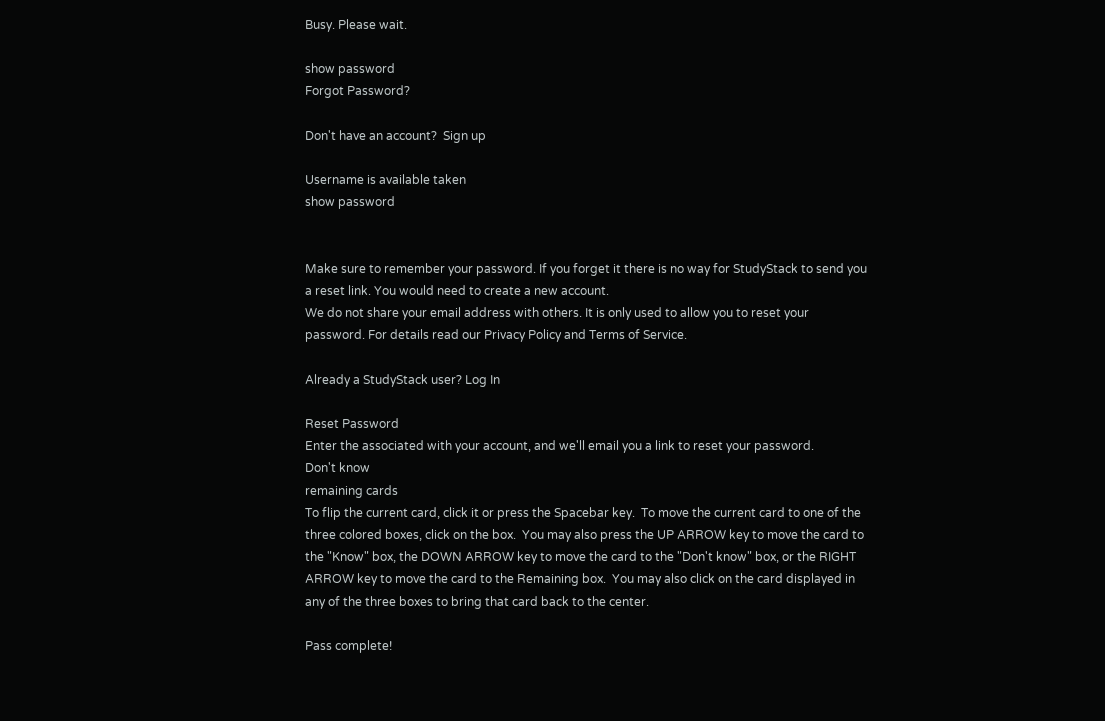Busy. Please wait.

show password
Forgot Password?

Don't have an account?  Sign up

Username is available taken
show password


Make sure to remember your password. If you forget it there is no way for StudyStack to send you a reset link. You would need to create a new account.
We do not share your email address with others. It is only used to allow you to reset your password. For details read our Privacy Policy and Terms of Service.

Already a StudyStack user? Log In

Reset Password
Enter the associated with your account, and we'll email you a link to reset your password.
Don't know
remaining cards
To flip the current card, click it or press the Spacebar key.  To move the current card to one of the three colored boxes, click on the box.  You may also press the UP ARROW key to move the card to the "Know" box, the DOWN ARROW key to move the card to the "Don't know" box, or the RIGHT ARROW key to move the card to the Remaining box.  You may also click on the card displayed in any of the three boxes to bring that card back to the center.

Pass complete!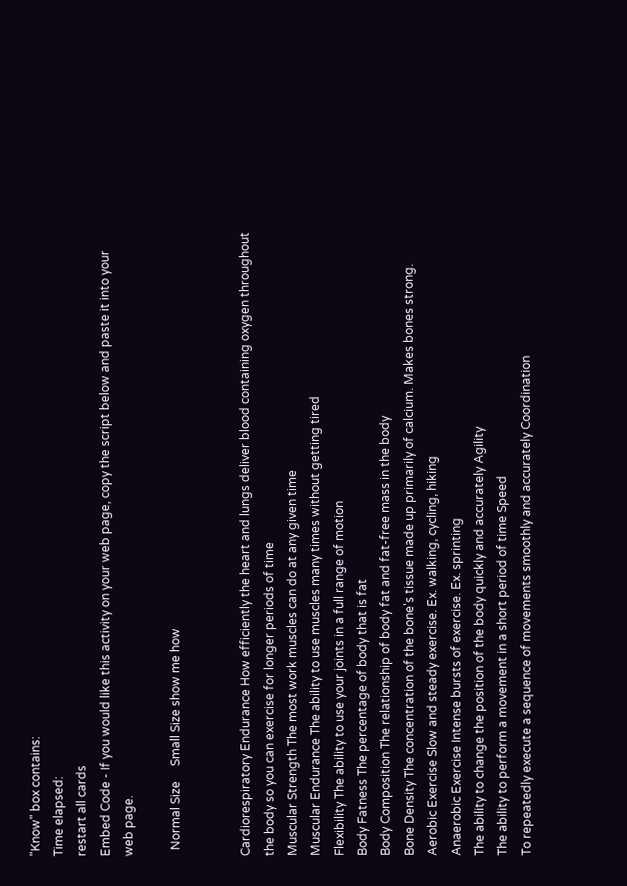"Know" box contains:
Time elapsed:
restart all cards
Embed Code - If you would like this activity on your web page, copy the script below and paste it into your web page.

  Normal Size     Small Size show me how


Cardiorespiratory Endurance How efficiently the heart and lungs deliver blood containing oxygen throughout the body so you can exercise for longer periods of time
Muscular Strength The most work muscles can do at any given time
Muscular Endurance The ability to use muscles many times without getting tired
Flexibility The ability to use your joints in a full range of motion
Body Fatness The percentage of body that is fat
Body Composition The relationship of body fat and fat-free mass in the body
Bone Density The concentration of the bone's tissue made up primarily of calcium. Makes bones strong.
Aerobic Exercise Slow and steady exercise. Ex. walking, cycling, hiking
Anaerobic Exercise Intense bursts of exercise. Ex. sprinting
The ability to change the position of the body quickly and accurately Agility
The ability to perform a movement in a short period of time Speed
To repeatedly execute a sequence of movements smoothly and accurately Coordination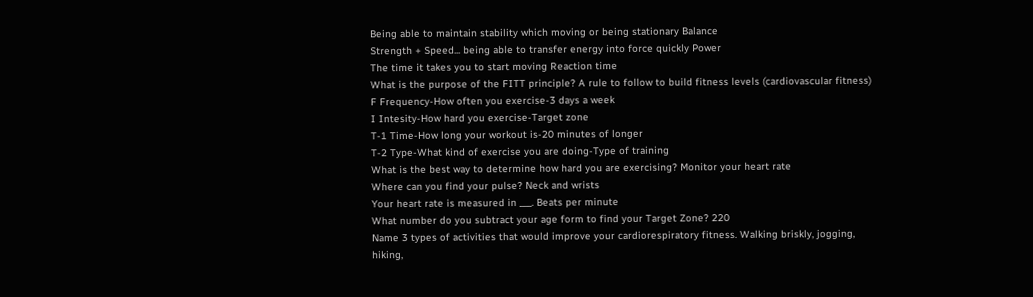Being able to maintain stability which moving or being stationary Balance
Strength + Speed... being able to transfer energy into force quickly Power
The time it takes you to start moving Reaction time
What is the purpose of the FITT principle? A rule to follow to build fitness levels (cardiovascular fitness)
F Frequency-How often you exercise-3 days a week
I Intesity-How hard you exercise-Target zone
T-1 Time-How long your workout is-20 minutes of longer
T-2 Type-What kind of exercise you are doing-Type of training
What is the best way to determine how hard you are exercising? Monitor your heart rate
Where can you find your pulse? Neck and wrists
Your heart rate is measured in ___. Beats per minute
What number do you subtract your age form to find your Target Zone? 220
Name 3 types of activities that would improve your cardiorespiratory fitness. Walking briskly, jogging, hiking,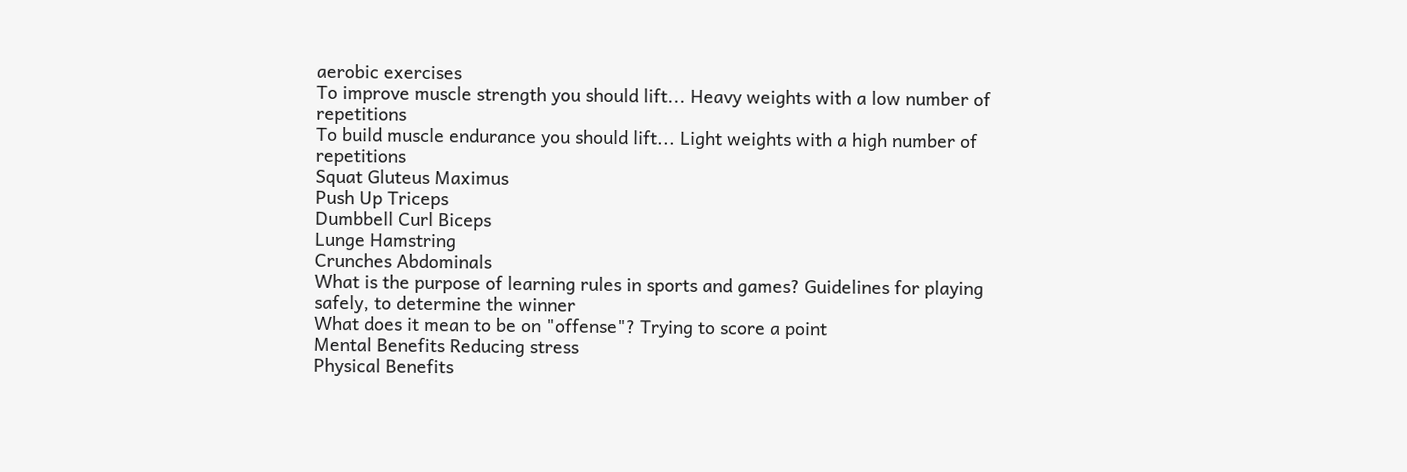aerobic exercises
To improve muscle strength you should lift... Heavy weights with a low number of repetitions
To build muscle endurance you should lift... Light weights with a high number of repetitions
Squat Gluteus Maximus
Push Up Triceps
Dumbbell Curl Biceps
Lunge Hamstring
Crunches Abdominals
What is the purpose of learning rules in sports and games? Guidelines for playing safely, to determine the winner
What does it mean to be on "offense"? Trying to score a point
Mental Benefits Reducing stress
Physical Benefits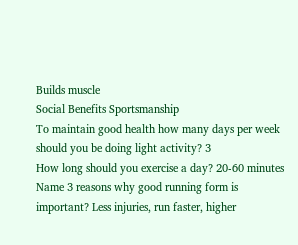Builds muscle
Social Benefits Sportsmanship
To maintain good health how many days per week should you be doing light activity? 3
How long should you exercise a day? 20-60 minutes
Name 3 reasons why good running form is important? Less injuries, run faster, higher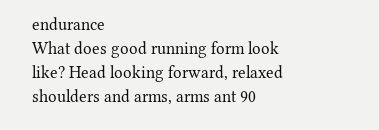endurance
What does good running form look like? Head looking forward, relaxed shoulders and arms, arms ant 90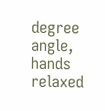degree angle, hands relaxed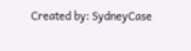Created by: SydneyCase